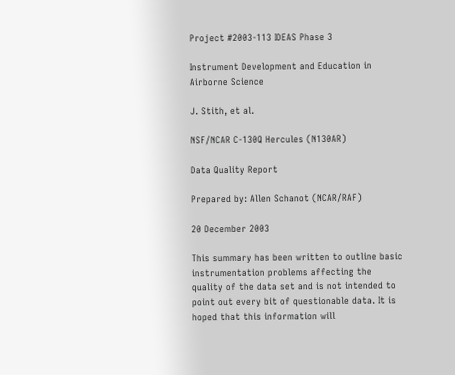Project #2003-113 IDEAS Phase 3

Instrument Development and Education in Airborne Science

J. Stith, et al.

NSF/NCAR C-130Q Hercules (N130AR)

Data Quality Report

Prepared by: Allen Schanot (NCAR/RAF)

20 December 2003

This summary has been written to outline basic instrumentation problems affecting the quality of the data set and is not intended to point out every bit of questionable data. It is hoped that this information will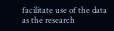facilitate use of the data as the research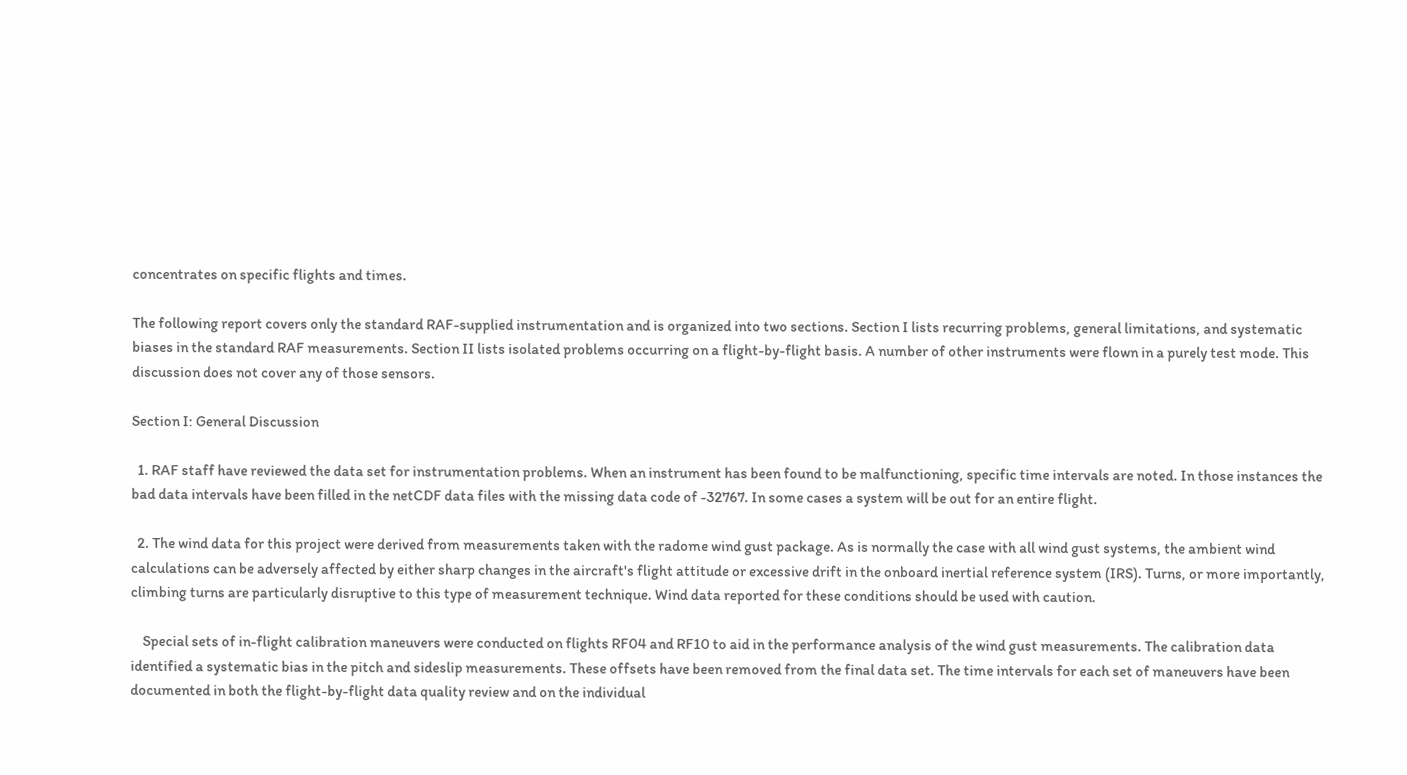concentrates on specific flights and times.

The following report covers only the standard RAF-supplied instrumentation and is organized into two sections. Section I lists recurring problems, general limitations, and systematic biases in the standard RAF measurements. Section II lists isolated problems occurring on a flight-by-flight basis. A number of other instruments were flown in a purely test mode. This discussion does not cover any of those sensors.

Section I: General Discussion

  1. RAF staff have reviewed the data set for instrumentation problems. When an instrument has been found to be malfunctioning, specific time intervals are noted. In those instances the bad data intervals have been filled in the netCDF data files with the missing data code of -32767. In some cases a system will be out for an entire flight.

  2. The wind data for this project were derived from measurements taken with the radome wind gust package. As is normally the case with all wind gust systems, the ambient wind calculations can be adversely affected by either sharp changes in the aircraft's flight attitude or excessive drift in the onboard inertial reference system (IRS). Turns, or more importantly, climbing turns are particularly disruptive to this type of measurement technique. Wind data reported for these conditions should be used with caution.

    Special sets of in-flight calibration maneuvers were conducted on flights RF04 and RF10 to aid in the performance analysis of the wind gust measurements. The calibration data identified a systematic bias in the pitch and sideslip measurements. These offsets have been removed from the final data set. The time intervals for each set of maneuvers have been documented in both the flight-by-flight data quality review and on the individual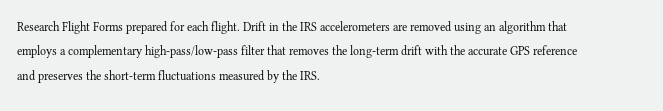Research Flight Forms prepared for each flight. Drift in the IRS accelerometers are removed using an algorithm that employs a complementary high-pass/low-pass filter that removes the long-term drift with the accurate GPS reference and preserves the short-term fluctuations measured by the IRS.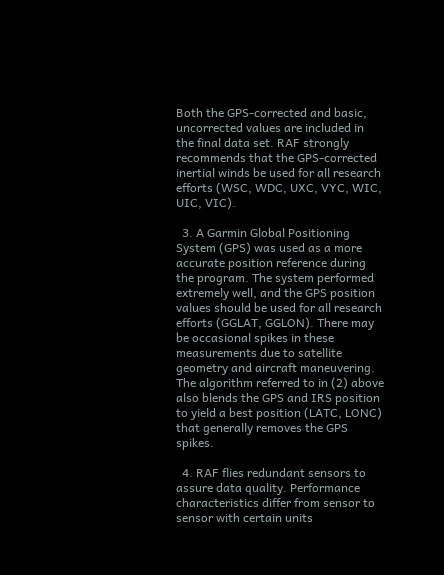Both the GPS-corrected and basic, uncorrected values are included in the final data set. RAF strongly recommends that the GPS-corrected inertial winds be used for all research efforts (WSC, WDC, UXC, VYC, WIC, UIC, VIC).

  3. A Garmin Global Positioning System (GPS) was used as a more accurate position reference during the program. The system performed extremely well, and the GPS position values should be used for all research efforts (GGLAT, GGLON). There may be occasional spikes in these measurements due to satellite geometry and aircraft maneuvering. The algorithm referred to in (2) above also blends the GPS and IRS position to yield a best position (LATC, LONC) that generally removes the GPS spikes.

  4. RAF flies redundant sensors to assure data quality. Performance characteristics differ from sensor to sensor with certain units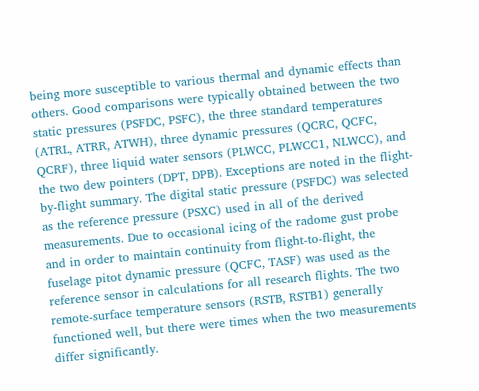being more susceptible to various thermal and dynamic effects than others. Good comparisons were typically obtained between the two static pressures (PSFDC, PSFC), the three standard temperatures (ATRL, ATRR, ATWH), three dynamic pressures (QCRC, QCFC, QCRF), three liquid water sensors (PLWCC, PLWCC1, NLWCC), and the two dew pointers (DPT, DPB). Exceptions are noted in the flight-by-flight summary. The digital static pressure (PSFDC) was selected as the reference pressure (PSXC) used in all of the derived measurements. Due to occasional icing of the radome gust probe and in order to maintain continuity from flight-to-flight, the fuselage pitot dynamic pressure (QCFC, TASF) was used as the reference sensor in calculations for all research flights. The two remote-surface temperature sensors (RSTB, RSTB1) generally functioned well, but there were times when the two measurements differ significantly.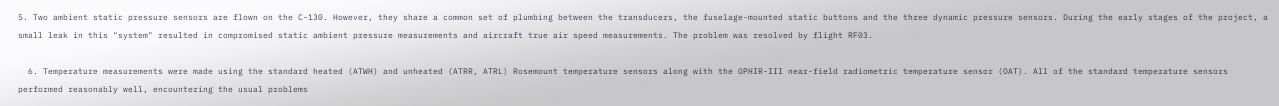5. Two ambient static pressure sensors are flown on the C-130. However, they share a common set of plumbing between the transducers, the fuselage-mounted static buttons and the three dynamic pressure sensors. During the early stages of the project, a small leak in this "system" resulted in compromised static ambient pressure measurements and aircraft true air speed measurements. The problem was resolved by flight RF03.

  6. Temperature measurements were made using the standard heated (ATWH) and unheated (ATRR, ATRL) Rosemount temperature sensors along with the OPHIR-III near-field radiometric temperature sensor (OAT). All of the standard temperature sensors performed reasonably well, encountering the usual problems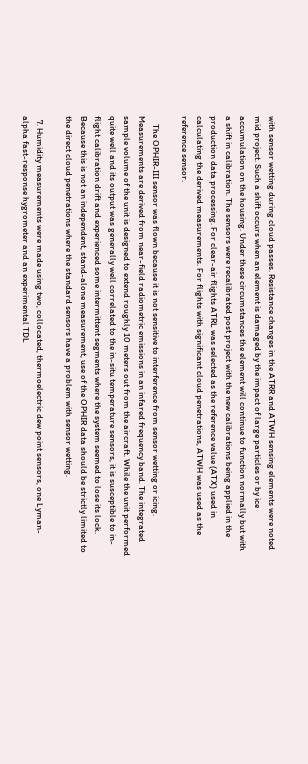with sensor wetting during cloud passes. Resistance changes in the ATRR and ATWH sensing elements were noted mid project. Such a shift occurs when an element is damaged by the impact of large particles or by ice accumulation on the housing. Under these circumstances the element will continue to function normally but with a shift in calibration. The sensors were recalibrated post project with the new calibrations being applied in the production data processing. For clear-air flights ATRL was selected as the reference value (ATX) used in calculating the derived measurements. For flights with significant cloud penetrations, ATWH was used as the reference sensor.

    The OPHIR-III sensor was flown because it is not sensitive to interference from sensor wetting or icing. Measurements are derived from near-field radiometric emissions in an infared frequency band. The integrated sample volume of the unit is designed to extend roughly 10 meters out from the aircraft. While the unit performed quite well and its output was generally well correlated to the in-situ temperature sensors, it is susceptible to in-flight calibration drift and experienced some intermittent segments where the system seemed to lose its lock. Because this is not an independent, stand-alone measurement, use of the OPHIR data should be strictly limited to the direct cloud penetrations where the standard sensors have a problem with sensor wetting.

  7. Humidity measurements were made using two, collocated, thermoelectric dew point sensors, one Lyman-alpha fast-response hygrometer and an experimental TDL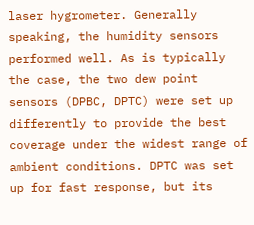laser hygrometer. Generally speaking, the humidity sensors performed well. As is typically the case, the two dew point sensors (DPBC, DPTC) were set up differently to provide the best coverage under the widest range of ambient conditions. DPTC was set up for fast response, but its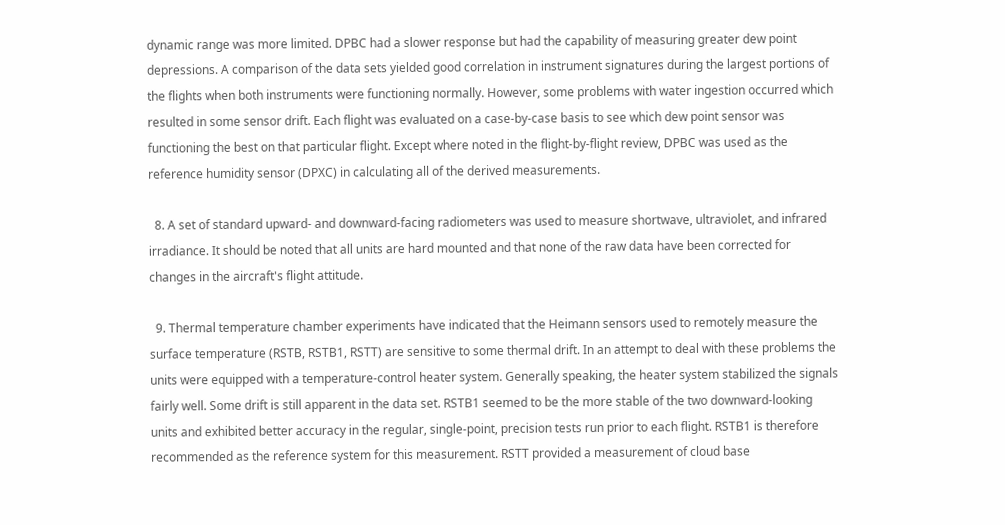dynamic range was more limited. DPBC had a slower response but had the capability of measuring greater dew point depressions. A comparison of the data sets yielded good correlation in instrument signatures during the largest portions of the flights when both instruments were functioning normally. However, some problems with water ingestion occurred which resulted in some sensor drift. Each flight was evaluated on a case-by-case basis to see which dew point sensor was functioning the best on that particular flight. Except where noted in the flight-by-flight review, DPBC was used as the reference humidity sensor (DPXC) in calculating all of the derived measurements.

  8. A set of standard upward- and downward-facing radiometers was used to measure shortwave, ultraviolet, and infrared irradiance. It should be noted that all units are hard mounted and that none of the raw data have been corrected for changes in the aircraft's flight attitude.

  9. Thermal temperature chamber experiments have indicated that the Heimann sensors used to remotely measure the surface temperature (RSTB, RSTB1, RSTT) are sensitive to some thermal drift. In an attempt to deal with these problems the units were equipped with a temperature-control heater system. Generally speaking, the heater system stabilized the signals fairly well. Some drift is still apparent in the data set. RSTB1 seemed to be the more stable of the two downward-looking units and exhibited better accuracy in the regular, single-point, precision tests run prior to each flight. RSTB1 is therefore recommended as the reference system for this measurement. RSTT provided a measurement of cloud base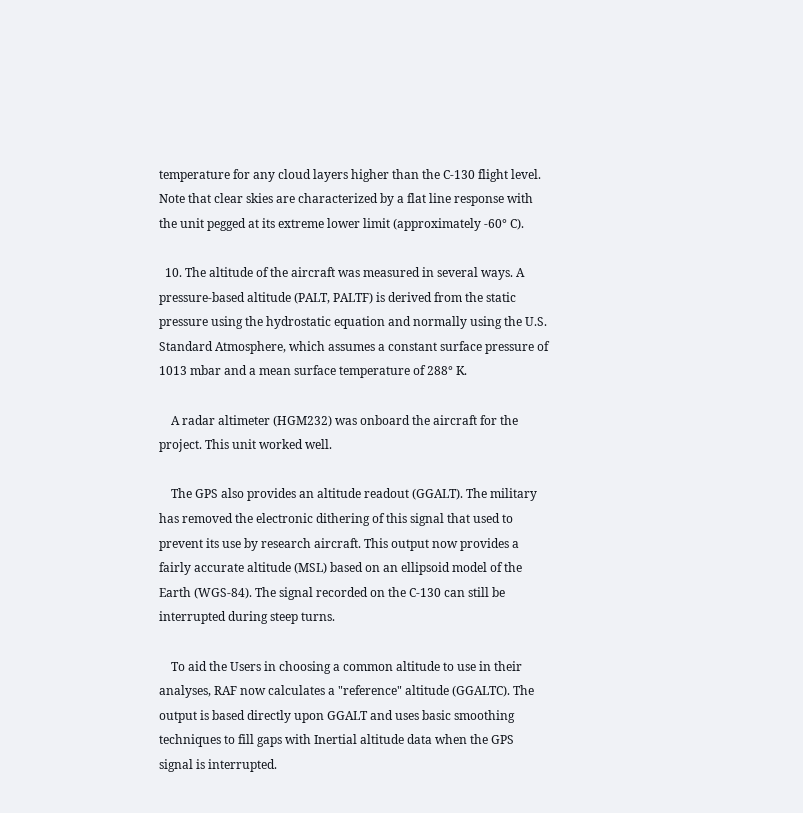temperature for any cloud layers higher than the C-130 flight level. Note that clear skies are characterized by a flat line response with the unit pegged at its extreme lower limit (approximately -60° C).

  10. The altitude of the aircraft was measured in several ways. A pressure-based altitude (PALT, PALTF) is derived from the static pressure using the hydrostatic equation and normally using the U.S. Standard Atmosphere, which assumes a constant surface pressure of 1013 mbar and a mean surface temperature of 288° K.

    A radar altimeter (HGM232) was onboard the aircraft for the project. This unit worked well.

    The GPS also provides an altitude readout (GGALT). The military has removed the electronic dithering of this signal that used to prevent its use by research aircraft. This output now provides a fairly accurate altitude (MSL) based on an ellipsoid model of the Earth (WGS-84). The signal recorded on the C-130 can still be interrupted during steep turns.

    To aid the Users in choosing a common altitude to use in their analyses, RAF now calculates a "reference" altitude (GGALTC). The output is based directly upon GGALT and uses basic smoothing techniques to fill gaps with Inertial altitude data when the GPS signal is interrupted.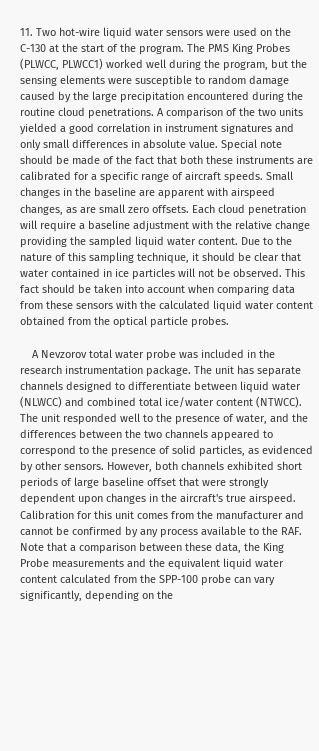11. Two hot-wire liquid water sensors were used on the C-130 at the start of the program. The PMS King Probes (PLWCC, PLWCC1) worked well during the program, but the sensing elements were susceptible to random damage caused by the large precipitation encountered during the routine cloud penetrations. A comparison of the two units yielded a good correlation in instrument signatures and only small differences in absolute value. Special note should be made of the fact that both these instruments are calibrated for a specific range of aircraft speeds. Small changes in the baseline are apparent with airspeed changes, as are small zero offsets. Each cloud penetration will require a baseline adjustment with the relative change providing the sampled liquid water content. Due to the nature of this sampling technique, it should be clear that water contained in ice particles will not be observed. This fact should be taken into account when comparing data from these sensors with the calculated liquid water content obtained from the optical particle probes.

    A Nevzorov total water probe was included in the research instrumentation package. The unit has separate channels designed to differentiate between liquid water (NLWCC) and combined total ice/water content (NTWCC). The unit responded well to the presence of water, and the differences between the two channels appeared to correspond to the presence of solid particles, as evidenced by other sensors. However, both channels exhibited short periods of large baseline offset that were strongly dependent upon changes in the aircraft's true airspeed. Calibration for this unit comes from the manufacturer and cannot be confirmed by any process available to the RAF. Note that a comparison between these data, the King Probe measurements and the equivalent liquid water content calculated from the SPP-100 probe can vary significantly, depending on the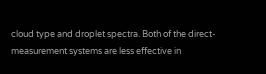cloud type and droplet spectra. Both of the direct-measurement systems are less effective in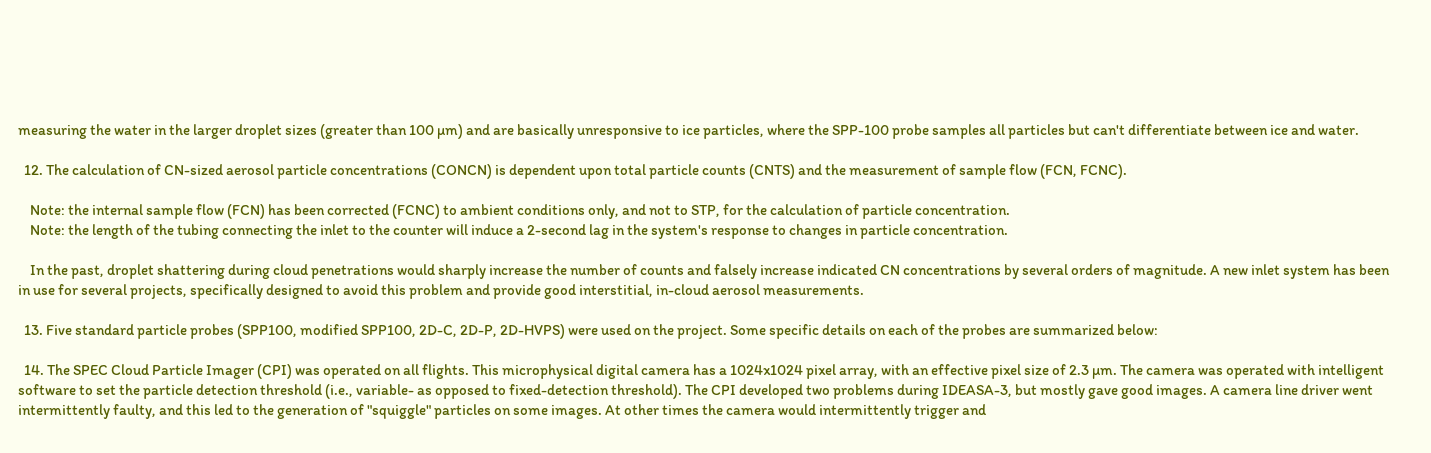measuring the water in the larger droplet sizes (greater than 100 µm) and are basically unresponsive to ice particles, where the SPP-100 probe samples all particles but can't differentiate between ice and water.

  12. The calculation of CN-sized aerosol particle concentrations (CONCN) is dependent upon total particle counts (CNTS) and the measurement of sample flow (FCN, FCNC).

    Note: the internal sample flow (FCN) has been corrected (FCNC) to ambient conditions only, and not to STP, for the calculation of particle concentration.
    Note: the length of the tubing connecting the inlet to the counter will induce a 2-second lag in the system's response to changes in particle concentration.

    In the past, droplet shattering during cloud penetrations would sharply increase the number of counts and falsely increase indicated CN concentrations by several orders of magnitude. A new inlet system has been in use for several projects, specifically designed to avoid this problem and provide good interstitial, in-cloud aerosol measurements.

  13. Five standard particle probes (SPP100, modified SPP100, 2D-C, 2D-P, 2D-HVPS) were used on the project. Some specific details on each of the probes are summarized below:

  14. The SPEC Cloud Particle Imager (CPI) was operated on all flights. This microphysical digital camera has a 1024x1024 pixel array, with an effective pixel size of 2.3 µm. The camera was operated with intelligent software to set the particle detection threshold (i.e., variable- as opposed to fixed-detection threshold). The CPI developed two problems during IDEASA-3, but mostly gave good images. A camera line driver went intermittently faulty, and this led to the generation of "squiggle" particles on some images. At other times the camera would intermittently trigger and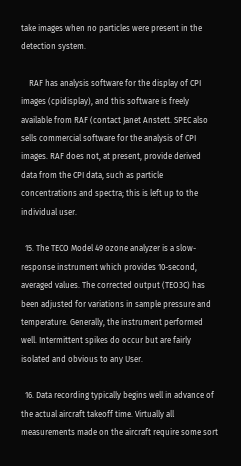take images when no particles were present in the detection system.

    RAF has analysis software for the display of CPI images (cpidisplay), and this software is freely available from RAF (contact Janet Anstett. SPEC also sells commercial software for the analysis of CPI images. RAF does not, at present, provide derived data from the CPI data, such as particle concentrations and spectra; this is left up to the individual user.

  15. The TECO Model 49 ozone analyzer is a slow-response instrument which provides 10-second, averaged values. The corrected output (TEO3C) has been adjusted for variations in sample pressure and temperature. Generally, the instrument performed well. Intermittent spikes do occur but are fairly isolated and obvious to any User.

  16. Data recording typically begins well in advance of the actual aircraft takeoff time. Virtually all measurements made on the aircraft require some sort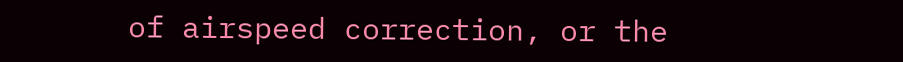of airspeed correction, or the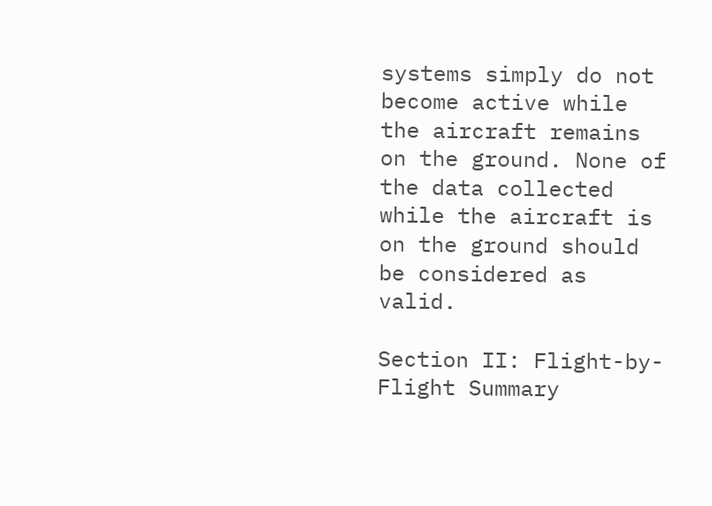systems simply do not become active while the aircraft remains on the ground. None of the data collected while the aircraft is on the ground should be considered as valid.

Section II: Flight-by-Flight Summary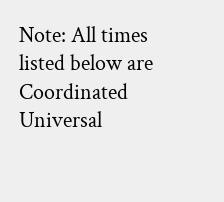Note: All times listed below are Coordinated Universal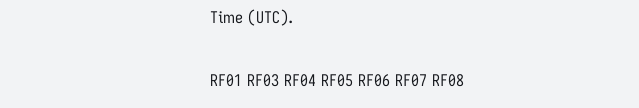Time (UTC).

RF01 RF03 RF04 RF05 RF06 RF07 RF08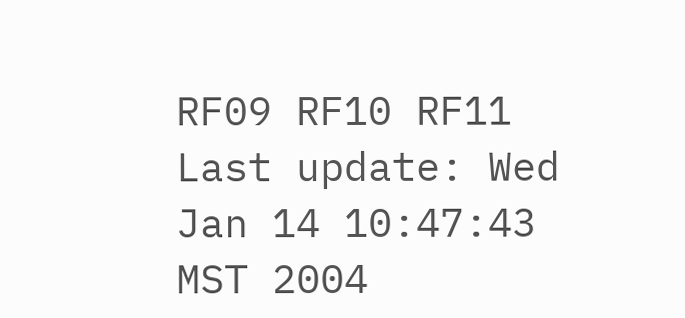RF09 RF10 RF11
Last update: Wed Jan 14 10:47:43 MST 2004